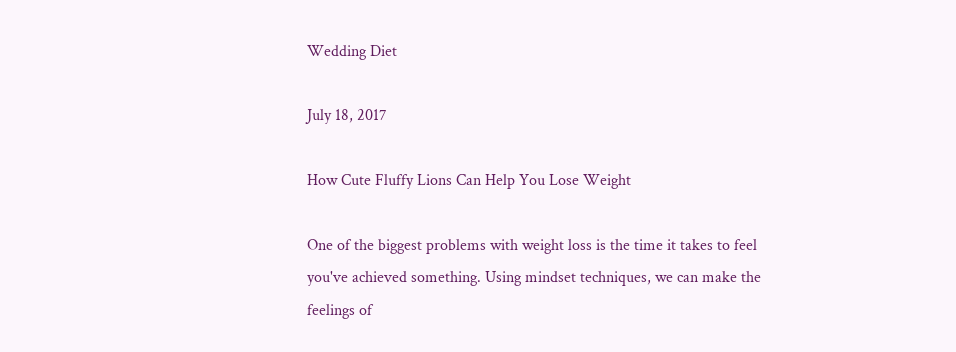Wedding Diet

July 18, 2017

How Cute Fluffy Lions Can Help You Lose Weight

One of the biggest problems with weight loss is the time it takes to feel you've achieved something. Using mindset techniques, we can make the feelings of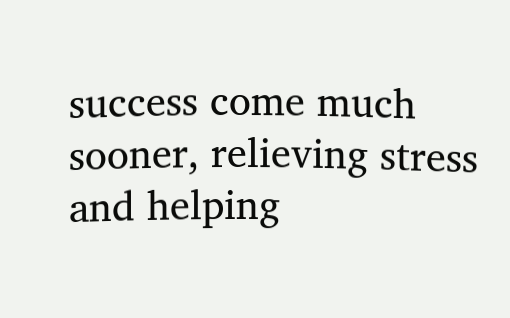success come much sooner, relieving stress and helping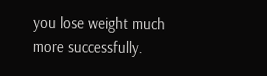you lose weight much more successfully.